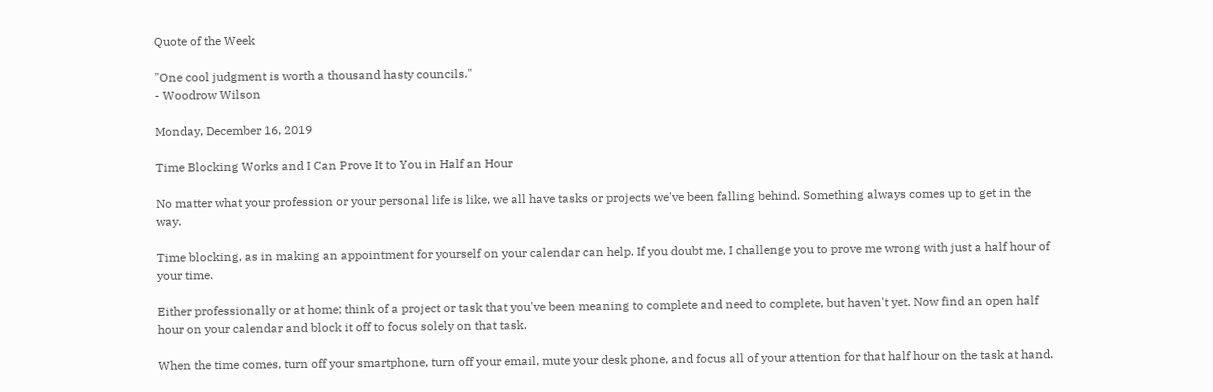Quote of the Week

"One cool judgment is worth a thousand hasty councils."
- Woodrow Wilson

Monday, December 16, 2019

Time Blocking Works and I Can Prove It to You in Half an Hour

No matter what your profession or your personal life is like, we all have tasks or projects we've been falling behind. Something always comes up to get in the way.

Time blocking, as in making an appointment for yourself on your calendar can help. If you doubt me, I challenge you to prove me wrong with just a half hour of your time.

Either professionally or at home; think of a project or task that you've been meaning to complete and need to complete, but haven't yet. Now find an open half hour on your calendar and block it off to focus solely on that task.

When the time comes, turn off your smartphone, turn off your email, mute your desk phone, and focus all of your attention for that half hour on the task at hand.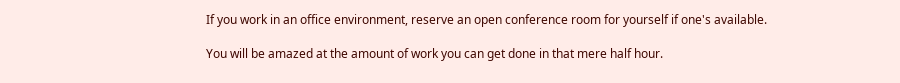If you work in an office environment, reserve an open conference room for yourself if one's available.

You will be amazed at the amount of work you can get done in that mere half hour.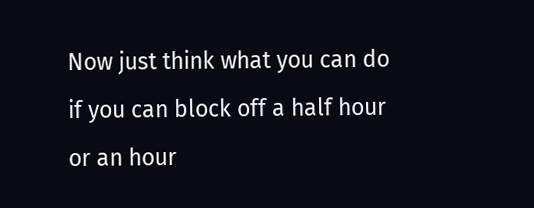Now just think what you can do if you can block off a half hour or an hour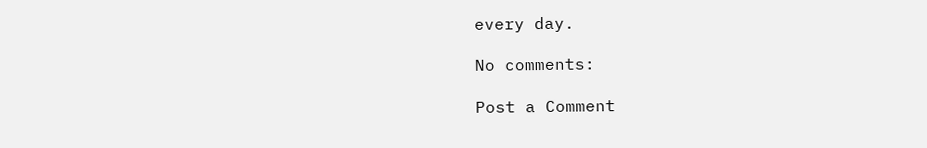every day.

No comments:

Post a Comment